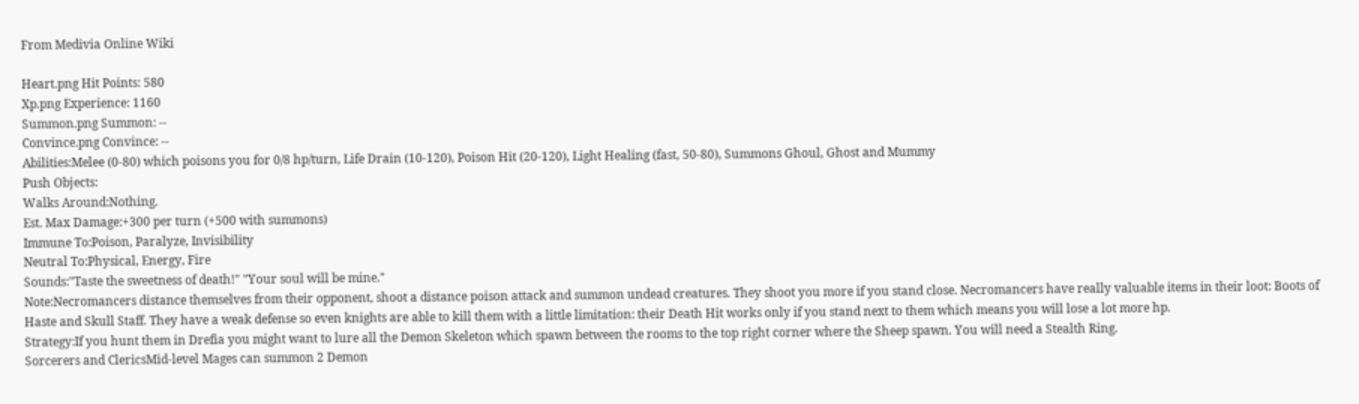From Medivia Online Wiki

Heart.png Hit Points: 580
Xp.png Experience: 1160
Summon.png Summon: --
Convince.png Convince: --
Abilities:Melee (0-80) which poisons you for 0/8 hp/turn, Life Drain (10-120), Poison Hit (20-120), Light Healing (fast, 50-80), Summons Ghoul, Ghost and Mummy
Push Objects:
Walks Around:Nothing.
Est. Max Damage:+300 per turn (+500 with summons)
Immune To:Poison, Paralyze, Invisibility
Neutral To:Physical, Energy, Fire
Sounds:"Taste the sweetness of death!" "Your soul will be mine."
Note:Necromancers distance themselves from their opponent, shoot a distance poison attack and summon undead creatures. They shoot you more if you stand close. Necromancers have really valuable items in their loot: Boots of Haste and Skull Staff. They have a weak defense so even knights are able to kill them with a little limitation: their Death Hit works only if you stand next to them which means you will lose a lot more hp.
Strategy:If you hunt them in Drefia you might want to lure all the Demon Skeleton which spawn between the rooms to the top right corner where the Sheep spawn. You will need a Stealth Ring.
Sorcerers and ClericsMid-level Mages can summon 2 Demon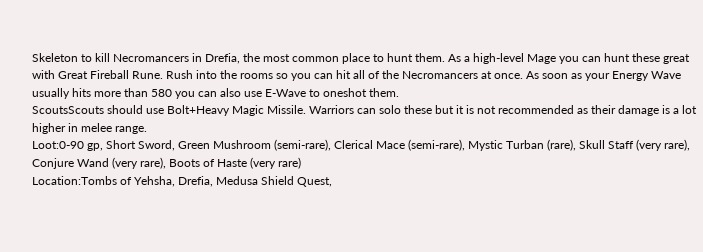Skeleton to kill Necromancers in Drefia, the most common place to hunt them. As a high-level Mage you can hunt these great with Great Fireball Rune. Rush into the rooms so you can hit all of the Necromancers at once. As soon as your Energy Wave usually hits more than 580 you can also use E-Wave to oneshot them.
ScoutsScouts should use Bolt+Heavy Magic Missile. Warriors can solo these but it is not recommended as their damage is a lot higher in melee range.
Loot:0-90 gp, Short Sword, Green Mushroom (semi-rare), Clerical Mace (semi-rare), Mystic Turban (rare), Skull Staff (very rare), Conjure Wand (very rare), Boots of Haste (very rare)
Location:Tombs of Yehsha, Drefia, Medusa Shield Quest,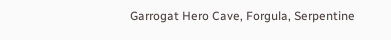Garrogat Hero Cave, Forgula, Serpentine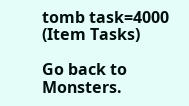tomb task=4000 (Item Tasks)

Go back to Monsters.